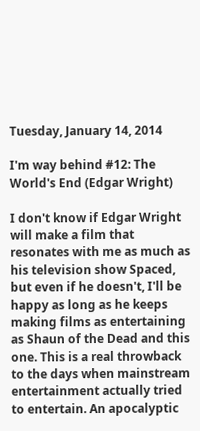Tuesday, January 14, 2014

I'm way behind #12: The World's End (Edgar Wright)

I don't know if Edgar Wright will make a film that resonates with me as much as his television show Spaced, but even if he doesn't, I'll be happy as long as he keeps making films as entertaining as Shaun of the Dead and this one. This is a real throwback to the days when mainstream entertainment actually tried to entertain. An apocalyptic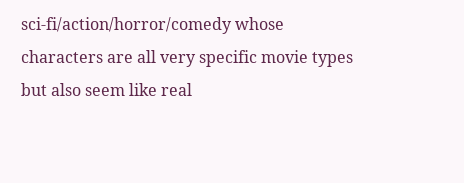sci-fi/action/horror/comedy whose characters are all very specific movie types but also seem like real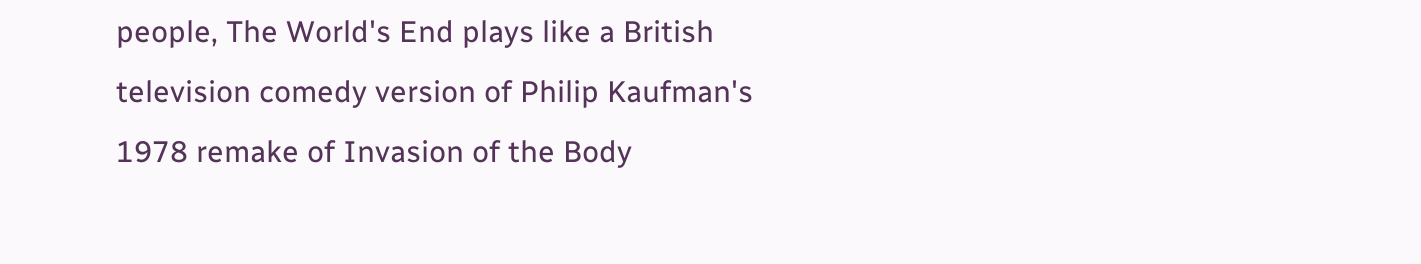people, The World's End plays like a British television comedy version of Philip Kaufman's 1978 remake of Invasion of the Body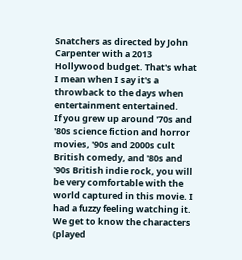Snatchers as directed by John Carpenter with a 2013 Hollywood budget. That's what I mean when I say it's a throwback to the days when entertainment entertained.
If you grew up around '70s and '80s science fiction and horror movies, '90s and 2000s cult British comedy, and '80s and '90s British indie rock, you will be very comfortable with the world captured in this movie. I had a fuzzy feeling watching it. We get to know the characters (played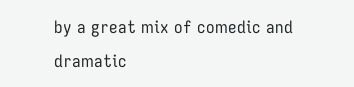by a great mix of comedic and dramatic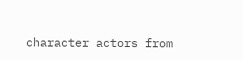character actors from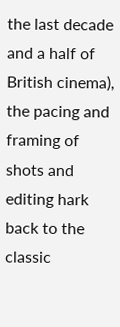the last decade and a half of British cinema), the pacing and framing of shots and editing hark back to the classic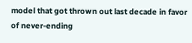model that got thrown out last decade in favor of never-ending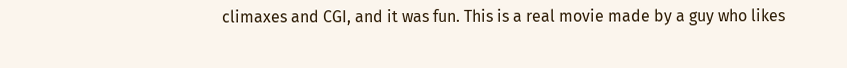climaxes and CGI, and it was fun. This is a real movie made by a guy who likes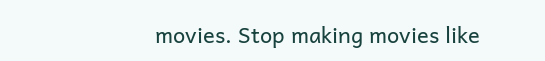movies. Stop making movies like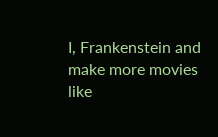I, Frankenstein and make more movies like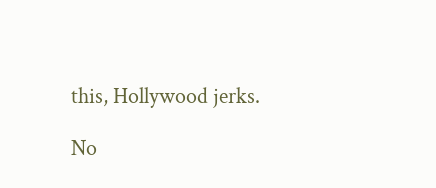this, Hollywood jerks.

No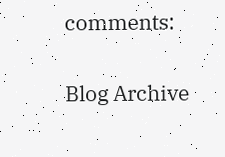comments:

Blog Archive